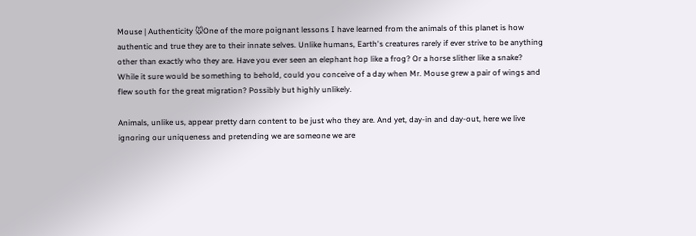Mouse | Authenticity 🐭One of the more poignant lessons I have learned from the animals of this planet is how authentic and true they are to their innate selves. Unlike humans, Earth's creatures rarely if ever strive to be anything other than exactly who they are. Have you ever seen an elephant hop like a frog? Or a horse slither like a snake? While it sure would be something to behold, could you conceive of a day when Mr. Mouse grew a pair of wings and flew south for the great migration? Possibly but highly unlikely.

Animals, unlike us, appear pretty darn content to be just who they are. And yet, day-in and day-out, here we live ignoring our uniqueness and pretending we are someone we are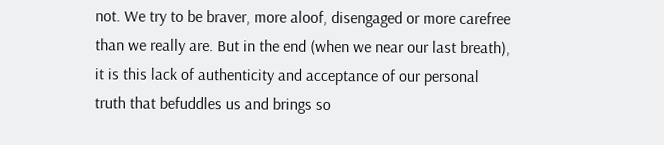not. We try to be braver, more aloof, disengaged or more carefree than we really are. But in the end (when we near our last breath), it is this lack of authenticity and acceptance of our personal truth that befuddles us and brings so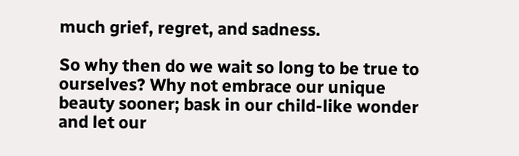much grief, regret, and sadness.

So why then do we wait so long to be true to ourselves? Why not embrace our unique beauty sooner; bask in our child-like wonder and let our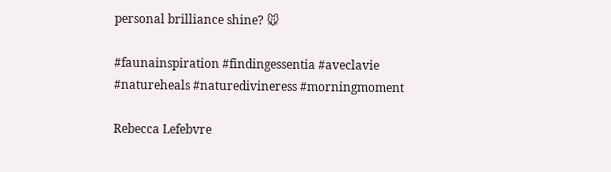personal brilliance shine? 🐭

#faunainspiration #findingessentia #aveclavie #natureheals #naturedivineress #morningmoment

Rebecca Lefebvre